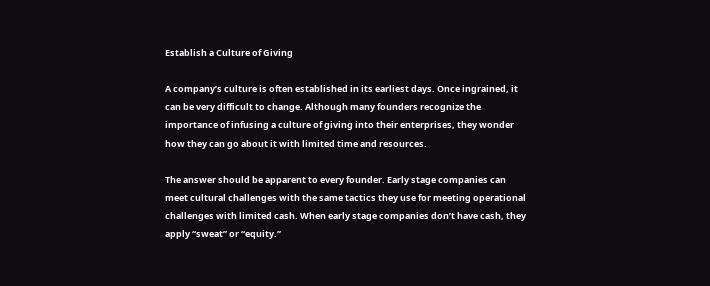Establish a Culture of Giving

A company’s culture is often established in its earliest days. Once ingrained, it can be very difficult to change. Although many founders recognize the importance of infusing a culture of giving into their enterprises, they wonder how they can go about it with limited time and resources.

The answer should be apparent to every founder. Early stage companies can meet cultural challenges with the same tactics they use for meeting operational challenges with limited cash. When early stage companies don’t have cash, they apply “sweat” or “equity.”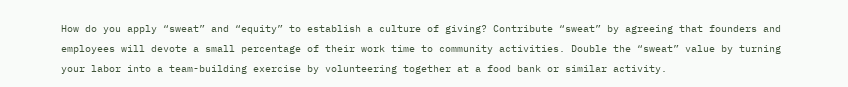How do you apply “sweat” and “equity” to establish a culture of giving? Contribute “sweat” by agreeing that founders and employees will devote a small percentage of their work time to community activities. Double the “sweat” value by turning your labor into a team-building exercise by volunteering together at a food bank or similar activity.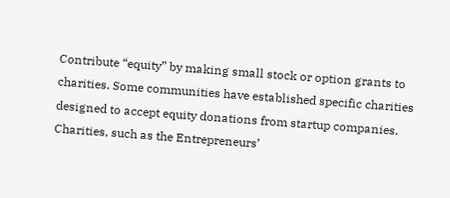Contribute “equity” by making small stock or option grants to charities. Some communities have established specific charities designed to accept equity donations from startup companies. Charities, such as the Entrepreneurs’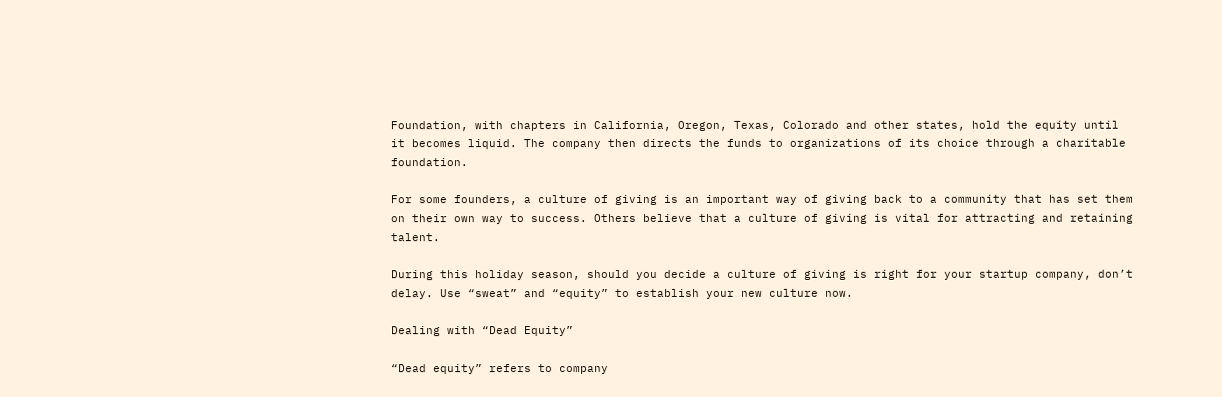Foundation, with chapters in California, Oregon, Texas, Colorado and other states, hold the equity until it becomes liquid. The company then directs the funds to organizations of its choice through a charitable foundation.

For some founders, a culture of giving is an important way of giving back to a community that has set them on their own way to success. Others believe that a culture of giving is vital for attracting and retaining talent.

During this holiday season, should you decide a culture of giving is right for your startup company, don’t delay. Use “sweat” and “equity” to establish your new culture now.

Dealing with “Dead Equity”

“Dead equity” refers to company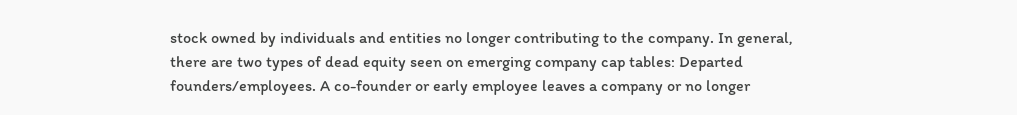stock owned by individuals and entities no longer contributing to the company. In general, there are two types of dead equity seen on emerging company cap tables: Departed founders/employees. A co-founder or early employee leaves a company or no longer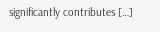significantly contributes […]